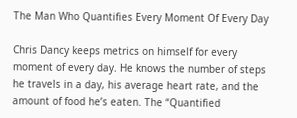The Man Who Quantifies Every Moment Of Every Day

Chris Dancy keeps metrics on himself for every moment of every day. He knows the number of steps he travels in a day, his average heart rate, and the amount of food he’s eaten. The “Quantified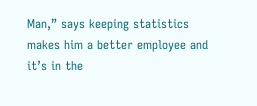Man,” says keeping statistics makes him a better employee and it’s in the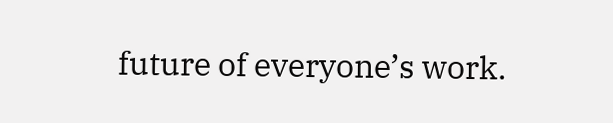future of everyone’s work.